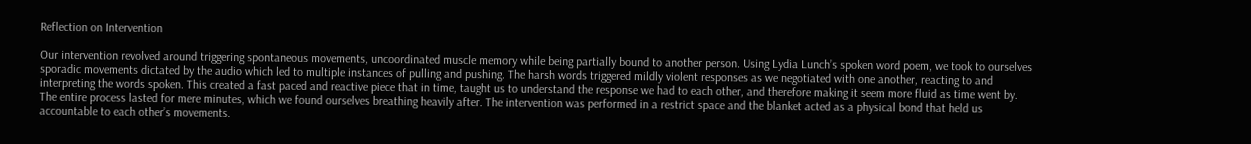Reflection on Intervention

Our intervention revolved around triggering spontaneous movements, uncoordinated muscle memory while being partially bound to another person. Using Lydia Lunch’s spoken word poem, we took to ourselves sporadic movements dictated by the audio which led to multiple instances of pulling and pushing. The harsh words triggered mildly violent responses as we negotiated with one another, reacting to and interpreting the words spoken. This created a fast paced and reactive piece that in time, taught us to understand the response we had to each other, and therefore making it seem more fluid as time went by. The entire process lasted for mere minutes, which we found ourselves breathing heavily after. The intervention was performed in a restrict space and the blanket acted as a physical bond that held us accountable to each other’s movements.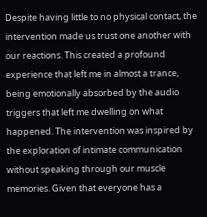Despite having little to no physical contact, the intervention made us trust one another with our reactions. This created a profound experience that left me in almost a trance, being emotionally absorbed by the audio triggers that left me dwelling on what happened. The intervention was inspired by the exploration of intimate communication without speaking through our muscle memories. Given that everyone has a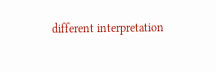different interpretation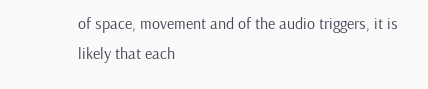of space, movement and of the audio triggers, it is likely that each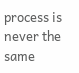process is never the same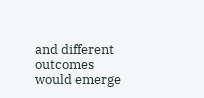and different outcomes would emerge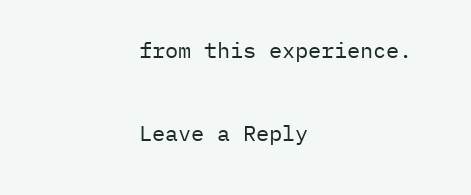from this experience.

Leave a Reply